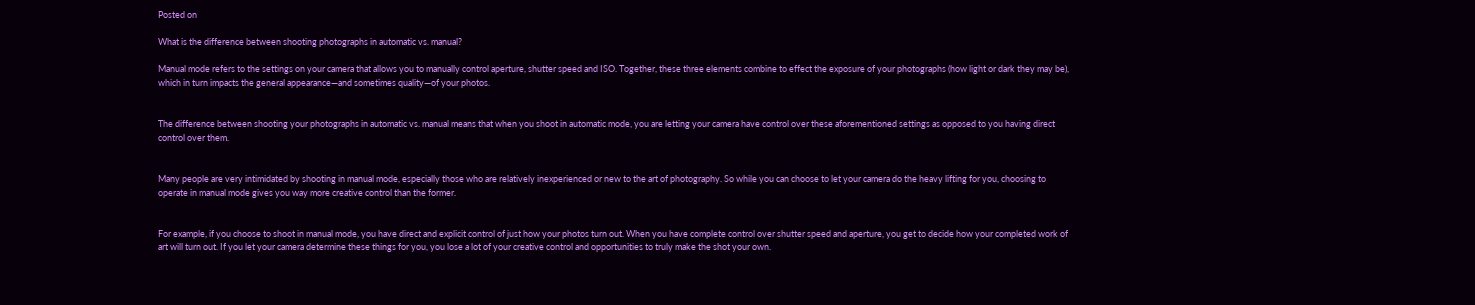Posted on

What is the difference between shooting photographs in automatic vs. manual?

Manual mode refers to the settings on your camera that allows you to manually control aperture, shutter speed and ISO. Together, these three elements combine to effect the exposure of your photographs (how light or dark they may be), which in turn impacts the general appearance—and sometimes quality—of your photos.


The difference between shooting your photographs in automatic vs. manual means that when you shoot in automatic mode, you are letting your camera have control over these aforementioned settings as opposed to you having direct control over them.


Many people are very intimidated by shooting in manual mode, especially those who are relatively inexperienced or new to the art of photography. So while you can choose to let your camera do the heavy lifting for you, choosing to operate in manual mode gives you way more creative control than the former.


For example, if you choose to shoot in manual mode, you have direct and explicit control of just how your photos turn out. When you have complete control over shutter speed and aperture, you get to decide how your completed work of art will turn out. If you let your camera determine these things for you, you lose a lot of your creative control and opportunities to truly make the shot your own.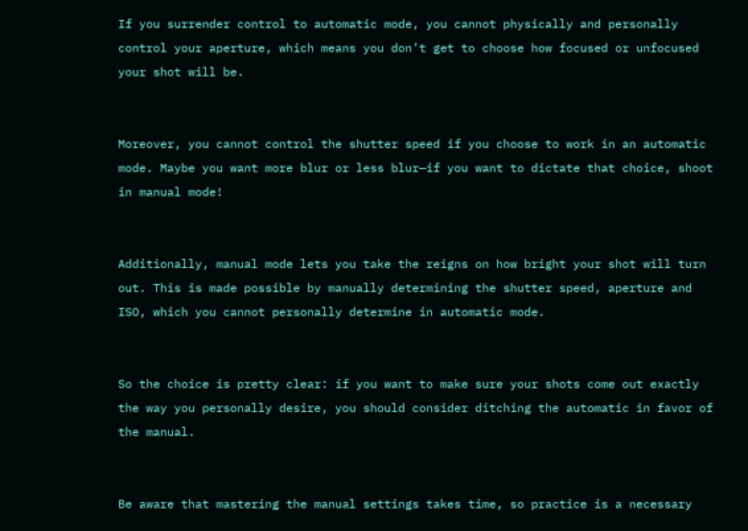If you surrender control to automatic mode, you cannot physically and personally control your aperture, which means you don’t get to choose how focused or unfocused your shot will be.


Moreover, you cannot control the shutter speed if you choose to work in an automatic mode. Maybe you want more blur or less blur—if you want to dictate that choice, shoot in manual mode!


Additionally, manual mode lets you take the reigns on how bright your shot will turn out. This is made possible by manually determining the shutter speed, aperture and ISO, which you cannot personally determine in automatic mode.


So the choice is pretty clear: if you want to make sure your shots come out exactly the way you personally desire, you should consider ditching the automatic in favor of the manual.


Be aware that mastering the manual settings takes time, so practice is a necessary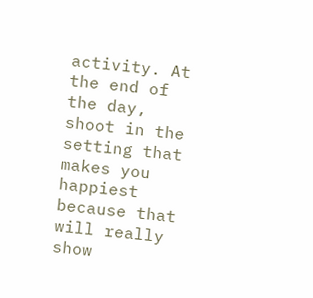activity. At the end of the day, shoot in the setting that makes you happiest because that will really show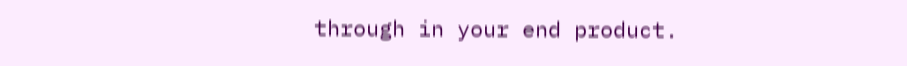through in your end product.